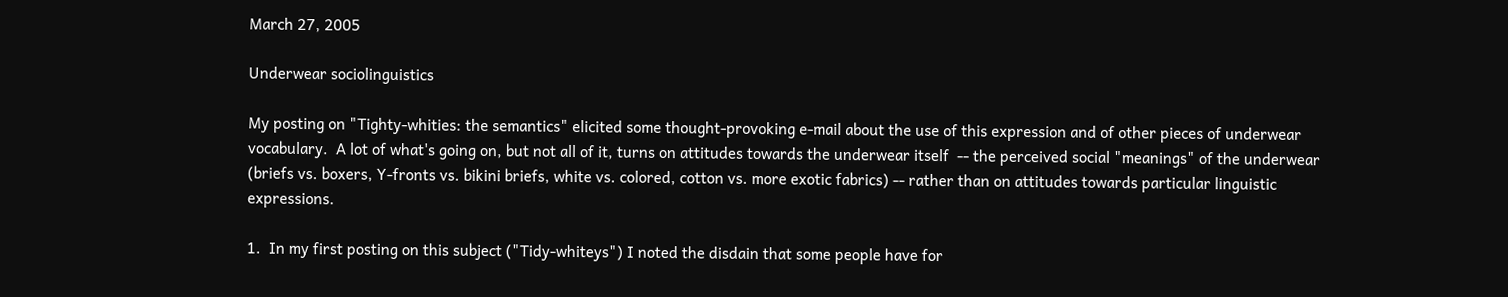March 27, 2005

Underwear sociolinguistics

My posting on "Tighty-whities: the semantics" elicited some thought-provoking e-mail about the use of this expression and of other pieces of underwear vocabulary.  A lot of what's going on, but not all of it, turns on attitudes towards the underwear itself  -- the perceived social "meanings" of the underwear (briefs vs. boxers, Y-fronts vs. bikini briefs, white vs. colored, cotton vs. more exotic fabrics) -- rather than on attitudes towards particular linguistic expressions.

1.  In my first posting on this subject ("Tidy-whiteys") I noted the disdain that some people have for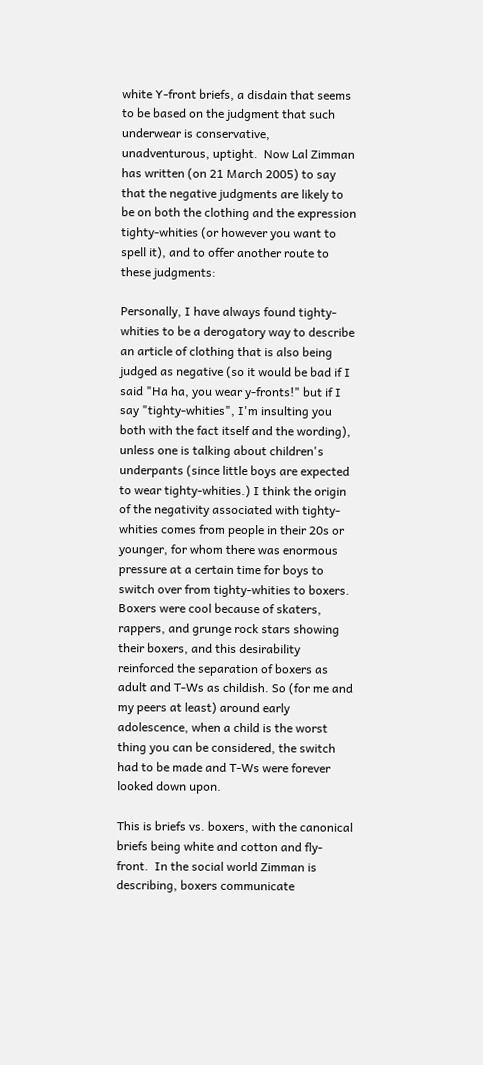white Y-front briefs, a disdain that seems to be based on the judgment that such underwear is conservative, unadventurous, uptight.  Now Lal Zimman has written (on 21 March 2005) to say that the negative judgments are likely to be on both the clothing and the expression tighty-whities (or however you want to spell it), and to offer another route to these judgments:

Personally, I have always found tighty-whities to be a derogatory way to describe an article of clothing that is also being judged as negative (so it would be bad if I said "Ha ha, you wear y-fronts!" but if I say "tighty-whities", I'm insulting you both with the fact itself and the wording), unless one is talking about children's underpants (since little boys are expected to wear tighty-whities.) I think the origin of the negativity associated with tighty-whities comes from people in their 20s or younger, for whom there was enormous pressure at a certain time for boys to switch over from tighty-whities to boxers. Boxers were cool because of skaters, rappers, and grunge rock stars showing their boxers, and this desirability reinforced the separation of boxers as adult and T-Ws as childish. So (for me and my peers at least) around early adolescence, when a child is the worst thing you can be considered, the switch had to be made and T-Ws were forever looked down upon.

This is briefs vs. boxers, with the canonical briefs being white and cotton and fly-front.  In the social world Zimman is describing, boxers communicate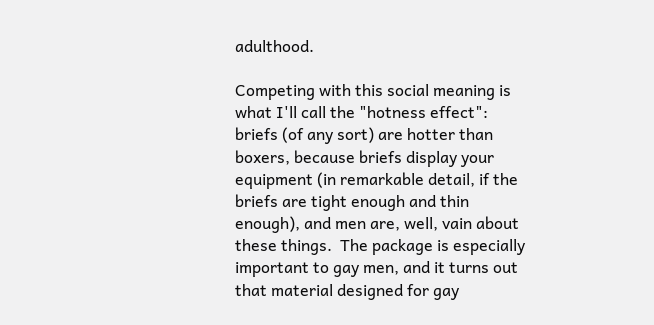adulthood.

Competing with this social meaning is what I'll call the "hotness effect":  briefs (of any sort) are hotter than boxers, because briefs display your equipment (in remarkable detail, if the briefs are tight enough and thin enough), and men are, well, vain about these things.  The package is especially important to gay men, and it turns out that material designed for gay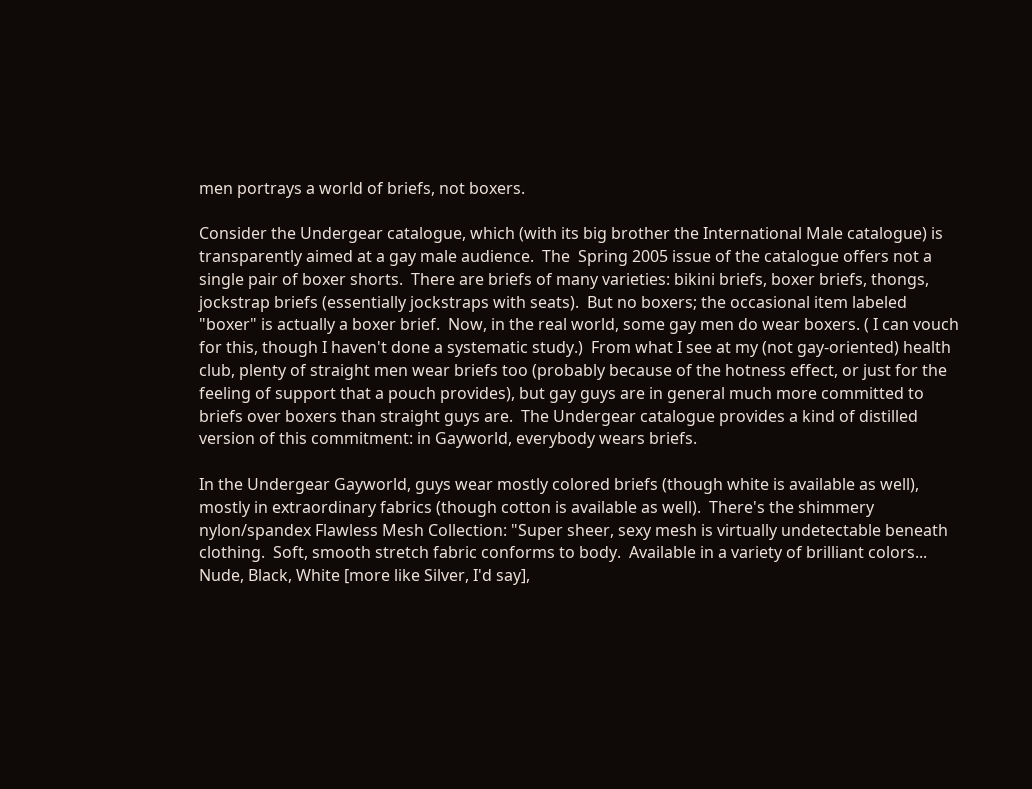men portrays a world of briefs, not boxers.

Consider the Undergear catalogue, which (with its big brother the International Male catalogue) is transparently aimed at a gay male audience.  The  Spring 2005 issue of the catalogue offers not a single pair of boxer shorts.  There are briefs of many varieties: bikini briefs, boxer briefs, thongs, jockstrap briefs (essentially jockstraps with seats).  But no boxers; the occasional item labeled "boxer" is actually a boxer brief.  Now, in the real world, some gay men do wear boxers. ( I can vouch for this, though I haven't done a systematic study.)  From what I see at my (not gay-oriented) health club, plenty of straight men wear briefs too (probably because of the hotness effect, or just for the feeling of support that a pouch provides), but gay guys are in general much more committed to briefs over boxers than straight guys are.  The Undergear catalogue provides a kind of distilled version of this commitment: in Gayworld, everybody wears briefs.

In the Undergear Gayworld, guys wear mostly colored briefs (though white is available as well), mostly in extraordinary fabrics (though cotton is available as well).  There's the shimmery nylon/spandex Flawless Mesh Collection: "Super sheer, sexy mesh is virtually undetectable beneath clothing.  Soft, smooth stretch fabric conforms to body.  Available in a variety of brilliant colors... Nude, Black, White [more like Silver, I'd say],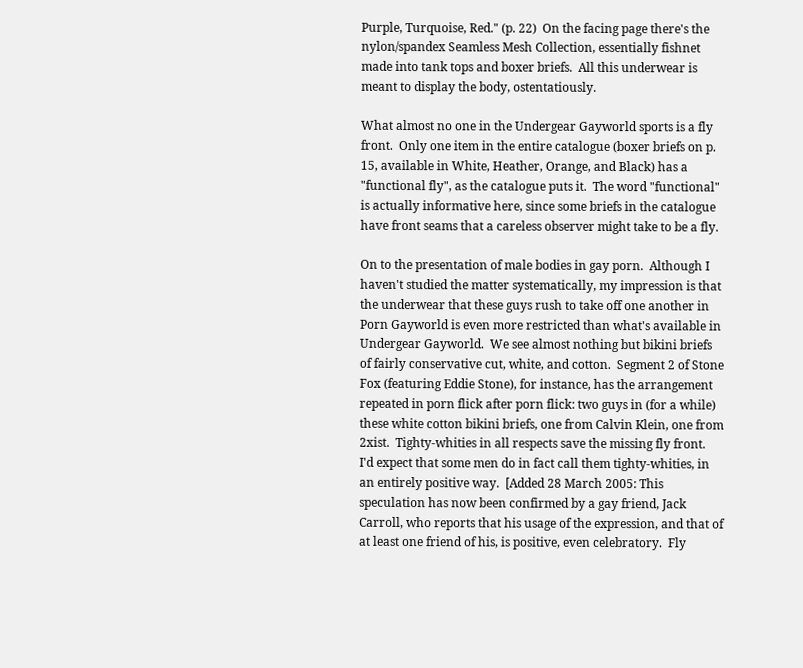Purple, Turquoise, Red." (p. 22)  On the facing page there's the nylon/spandex Seamless Mesh Collection, essentially fishnet made into tank tops and boxer briefs.  All this underwear is meant to display the body, ostentatiously.

What almost no one in the Undergear Gayworld sports is a fly front.  Only one item in the entire catalogue (boxer briefs on p. 15, available in White, Heather, Orange, and Black) has a "functional fly", as the catalogue puts it.  The word "functional" is actually informative here, since some briefs in the catalogue have front seams that a careless observer might take to be a fly.

On to the presentation of male bodies in gay porn.  Although I haven't studied the matter systematically, my impression is that the underwear that these guys rush to take off one another in Porn Gayworld is even more restricted than what's available in Undergear Gayworld.  We see almost nothing but bikini briefs of fairly conservative cut, white, and cotton.  Segment 2 of Stone Fox (featuring Eddie Stone), for instance, has the arrangement repeated in porn flick after porn flick: two guys in (for a while) these white cotton bikini briefs, one from Calvin Klein, one from 2xist.  Tighty-whities in all respects save the missing fly front.  I'd expect that some men do in fact call them tighty-whities, in an entirely positive way.  [Added 28 March 2005: This speculation has now been confirmed by a gay friend, Jack Carroll, who reports that his usage of the expression, and that of at least one friend of his, is positive, even celebratory.  Fly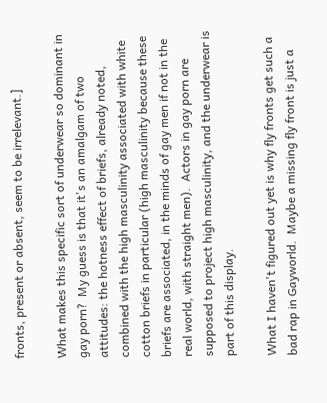fronts, present or absent, seem to be irrelevant.]

What makes this specific sort of underwear so dominant in gay porn?  My guess is that it's an amalgam of two attitudes: the hotness effect of briefs, already noted, combined with the high masculinity associated with white cotton briefs in particular (high masculinity because these briefs are associated, in the minds of gay men if not in the real world, with straight men).  Actors in gay porn are supposed to project high masculinity, and the underwear is part of this display.

What I haven't figured out yet is why fly fronts get such a bad rap in Gayworld.  Maybe a missing fly front is just a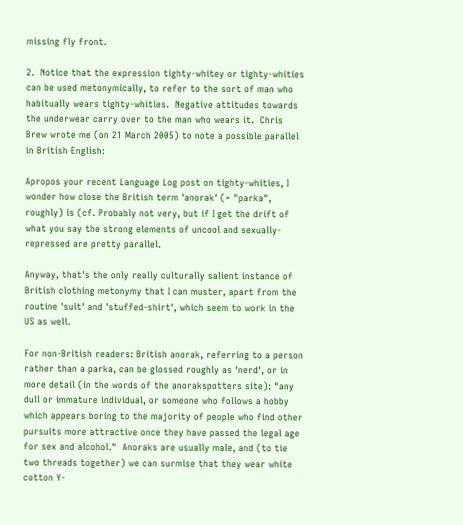missing fly front.

2.  Notice that the expression tighty-whitey or tighty-whities can be used metonymically, to refer to the sort of man who habitually wears tighty-whities.  Negative attitudes towards the underwear carry over to the man who wears it.  Chris Brew wrote me (on 21 March 2005) to note a possible parallel in British English:

Apropos your recent Language Log post on tighty-whities, I wonder how close the British term 'anorak' (= "parka", roughly) is (cf. Probably not very, but if I get the drift of what you say the strong elements of uncool and sexually-repressed are pretty parallel.

Anyway, that's the only really culturally salient instance of British clothing metonymy that I can muster, apart from the routine 'suit' and 'stuffed-shirt', which seem to work in the US as well.

For non-British readers: British anorak, referring to a person rather than a parka, can be glossed roughly as 'nerd', or in more detail (in the words of the anorakspotters site): "any dull or immature individual, or someone who follows a hobby which appears boring to the majority of people who find other pursuits more attractive once they have passed the legal age for sex and alcohol."  Anoraks are usually male, and (to tie two threads together) we can surmise that they wear white cotton Y-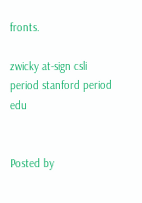fronts.

zwicky at-sign csli period stanford period edu


Posted by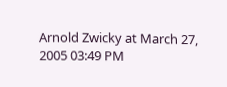Arnold Zwicky at March 27, 2005 03:49 PM